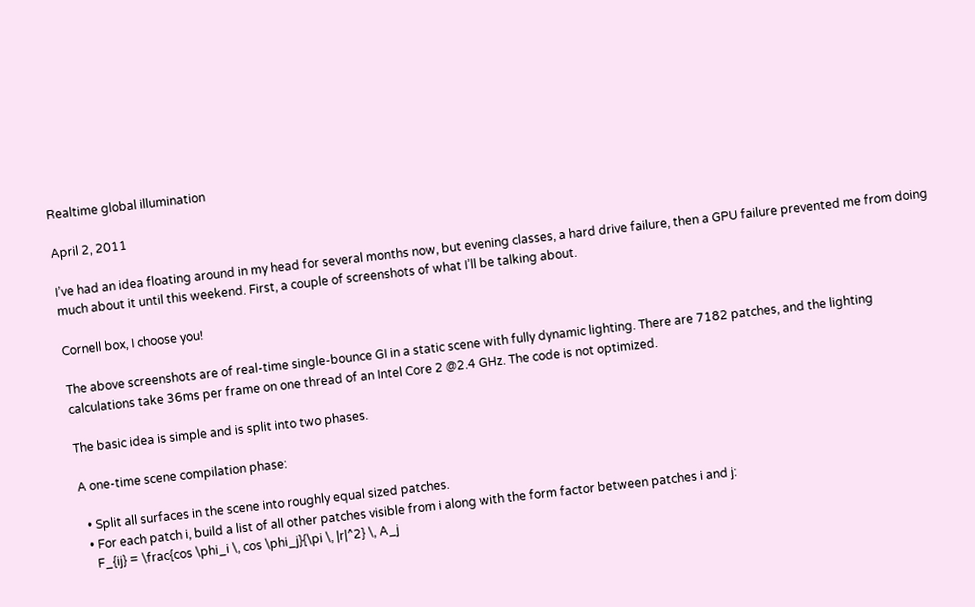Realtime global illumination

April 2, 2011

I’ve had an idea floating around in my head for several months now, but evening classes, a hard drive failure, then a GPU failure prevented me from doing much about it until this weekend. First, a couple of screenshots of what I’ll be talking about.

Cornell box, I choose you!

The above screenshots are of real-time single-bounce GI in a static scene with fully dynamic lighting. There are 7182 patches, and the lighting calculations take 36ms per frame on one thread of an Intel Core 2 @2.4 GHz. The code is not optimized.

The basic idea is simple and is split into two phases.

A one-time scene compilation phase:

  • Split all surfaces in the scene into roughly equal sized patches.
  • For each patch i, build a list of all other patches visible from i along with the form factor between patches i and j:
    F_{ij} = \frac{cos \phi_i \, cos \phi_j}{\pi \, |r|^2} \, A_j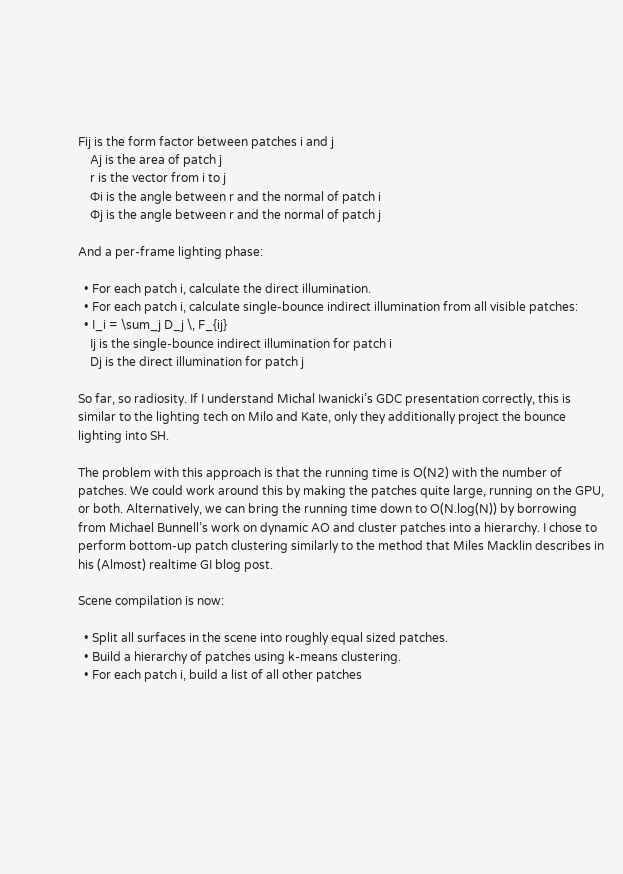Fij is the form factor between patches i and j
    Aj is the area of patch j
    r is the vector from i to j
    Φi is the angle between r and the normal of patch i
    Φj is the angle between r and the normal of patch j

And a per-frame lighting phase:

  • For each patch i, calculate the direct illumination.
  • For each patch i, calculate single-bounce indirect illumination from all visible patches:
  • I_i = \sum_j D_j \, F_{ij}
    Ij is the single-bounce indirect illumination for patch i
    Dj is the direct illumination for patch j

So far, so radiosity. If I understand Michal Iwanicki’s GDC presentation correctly, this is similar to the lighting tech on Milo and Kate, only they additionally project the bounce lighting into SH.

The problem with this approach is that the running time is O(N2) with the number of patches. We could work around this by making the patches quite large, running on the GPU, or both. Alternatively, we can bring the running time down to O(N.log(N)) by borrowing from Michael Bunnell’s work on dynamic AO and cluster patches into a hierarchy. I chose to perform bottom-up patch clustering similarly to the method that Miles Macklin describes in his (Almost) realtime GI blog post.

Scene compilation is now:

  • Split all surfaces in the scene into roughly equal sized patches.
  • Build a hierarchy of patches using k-means clustering.
  • For each patch i, build a list of all other patches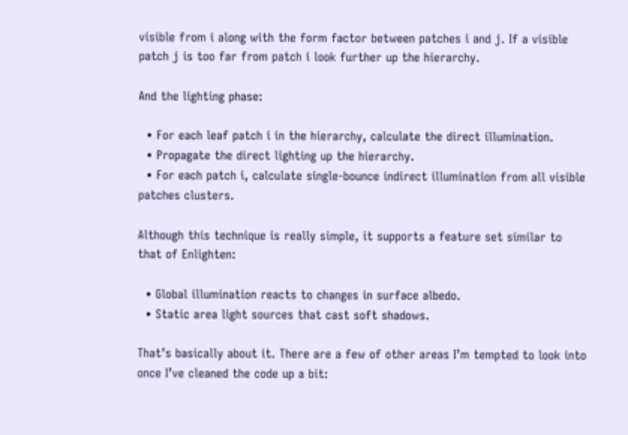visible from i along with the form factor between patches i and j. If a visible patch j is too far from patch i look further up the hierarchy.

And the lighting phase:

  • For each leaf patch i in the hierarchy, calculate the direct illumination.
  • Propagate the direct lighting up the hierarchy.
  • For each patch i, calculate single-bounce indirect illumination from all visible patches clusters.

Although this technique is really simple, it supports a feature set similar to that of Enlighten:

  • Global illumination reacts to changes in surface albedo.
  • Static area light sources that cast soft shadows.

That’s basically about it. There are a few of other areas I’m tempted to look into once I’ve cleaned the code up a bit: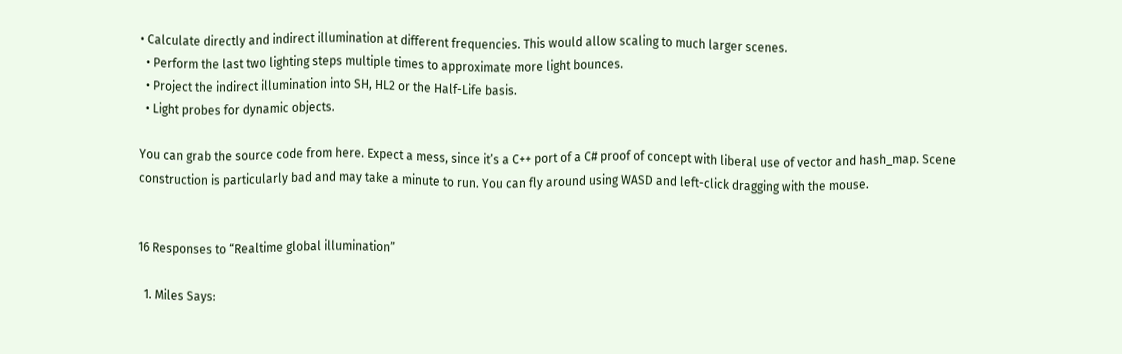• Calculate directly and indirect illumination at different frequencies. This would allow scaling to much larger scenes.
  • Perform the last two lighting steps multiple times to approximate more light bounces.
  • Project the indirect illumination into SH, HL2 or the Half-Life basis.
  • Light probes for dynamic objects.

You can grab the source code from here. Expect a mess, since it’s a C++ port of a C# proof of concept with liberal use of vector and hash_map. Scene construction is particularly bad and may take a minute to run. You can fly around using WASD and left-click dragging with the mouse.


16 Responses to “Realtime global illumination”

  1. Miles Says: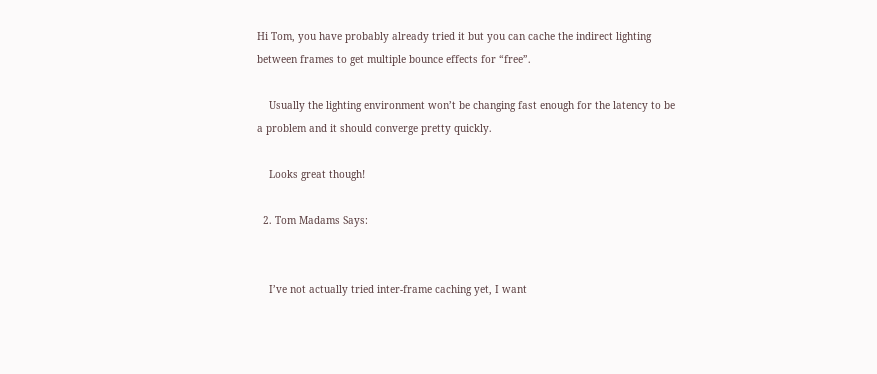Hi Tom, you have probably already tried it but you can cache the indirect lighting between frames to get multiple bounce effects for “free”.

    Usually the lighting environment won’t be changing fast enough for the latency to be a problem and it should converge pretty quickly.

    Looks great though!

  2. Tom Madams Says:


    I’ve not actually tried inter-frame caching yet, I want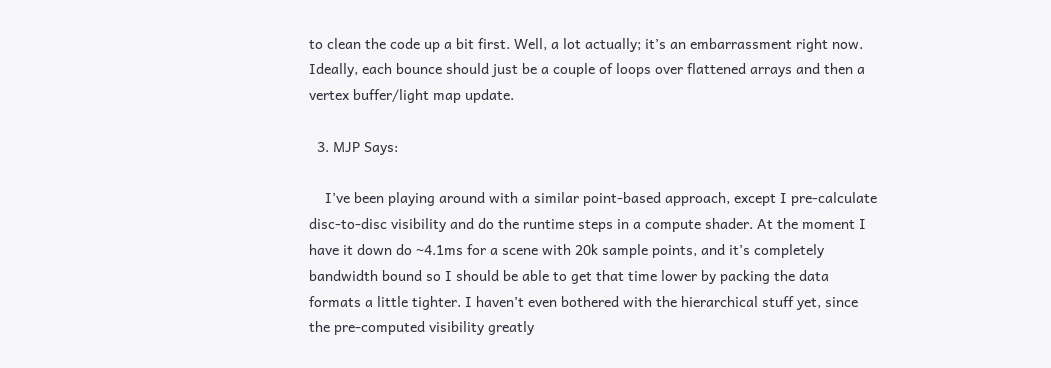to clean the code up a bit first. Well, a lot actually; it’s an embarrassment right now. Ideally, each bounce should just be a couple of loops over flattened arrays and then a vertex buffer/light map update.

  3. MJP Says:

    I’ve been playing around with a similar point-based approach, except I pre-calculate disc-to-disc visibility and do the runtime steps in a compute shader. At the moment I have it down do ~4.1ms for a scene with 20k sample points, and it’s completely bandwidth bound so I should be able to get that time lower by packing the data formats a little tighter. I haven’t even bothered with the hierarchical stuff yet, since the pre-computed visibility greatly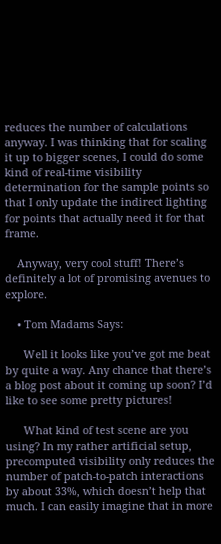reduces the number of calculations anyway. I was thinking that for scaling it up to bigger scenes, I could do some kind of real-time visibility determination for the sample points so that I only update the indirect lighting for points that actually need it for that frame.

    Anyway, very cool stuff! There’s definitely a lot of promising avenues to explore.

    • Tom Madams Says:

      Well it looks like you’ve got me beat by quite a way. Any chance that there’s a blog post about it coming up soon? I’d like to see some pretty pictures!

      What kind of test scene are you using? In my rather artificial setup, precomputed visibility only reduces the number of patch-to-patch interactions by about 33%, which doesn’t help that much. I can easily imagine that in more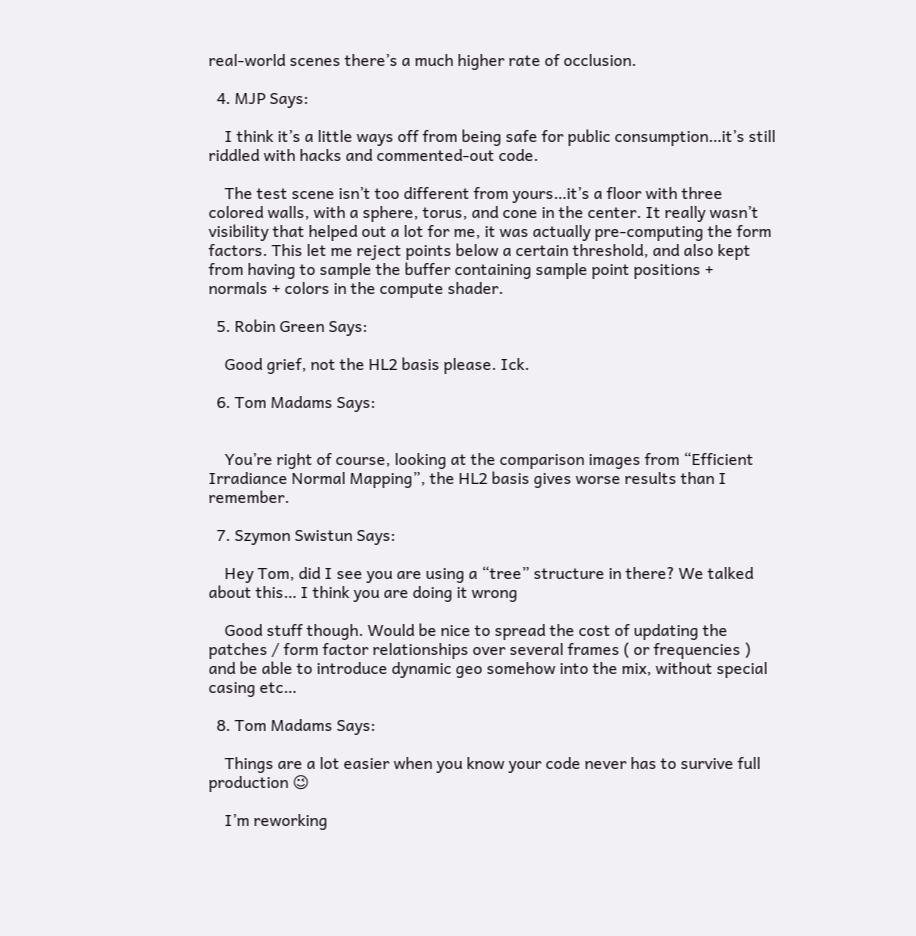real-world scenes there’s a much higher rate of occlusion.

  4. MJP Says:

    I think it’s a little ways off from being safe for public consumption…it’s still riddled with hacks and commented-out code.

    The test scene isn’t too different from yours…it’s a floor with three colored walls, with a sphere, torus, and cone in the center. It really wasn’t visibility that helped out a lot for me, it was actually pre-computing the form factors. This let me reject points below a certain threshold, and also kept from having to sample the buffer containing sample point positions + normals + colors in the compute shader.

  5. Robin Green Says:

    Good grief, not the HL2 basis please. Ick.

  6. Tom Madams Says:


    You’re right of course, looking at the comparison images from “Efficient Irradiance Normal Mapping”, the HL2 basis gives worse results than I remember.

  7. Szymon Swistun Says:

    Hey Tom, did I see you are using a “tree” structure in there? We talked about this… I think you are doing it wrong

    Good stuff though. Would be nice to spread the cost of updating the patches / form factor relationships over several frames ( or frequencies ) and be able to introduce dynamic geo somehow into the mix, without special casing etc…

  8. Tom Madams Says:

    Things are a lot easier when you know your code never has to survive full production 😉

    I’m reworking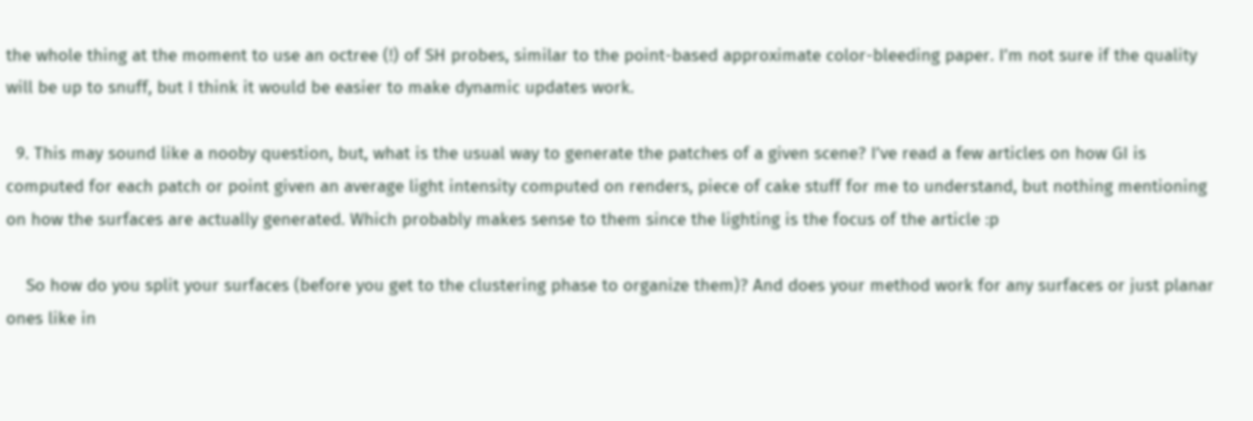the whole thing at the moment to use an octree (!) of SH probes, similar to the point-based approximate color-bleeding paper. I’m not sure if the quality will be up to snuff, but I think it would be easier to make dynamic updates work.

  9. This may sound like a nooby question, but, what is the usual way to generate the patches of a given scene? I’ve read a few articles on how GI is computed for each patch or point given an average light intensity computed on renders, piece of cake stuff for me to understand, but nothing mentioning on how the surfaces are actually generated. Which probably makes sense to them since the lighting is the focus of the article :p

    So how do you split your surfaces (before you get to the clustering phase to organize them)? And does your method work for any surfaces or just planar ones like in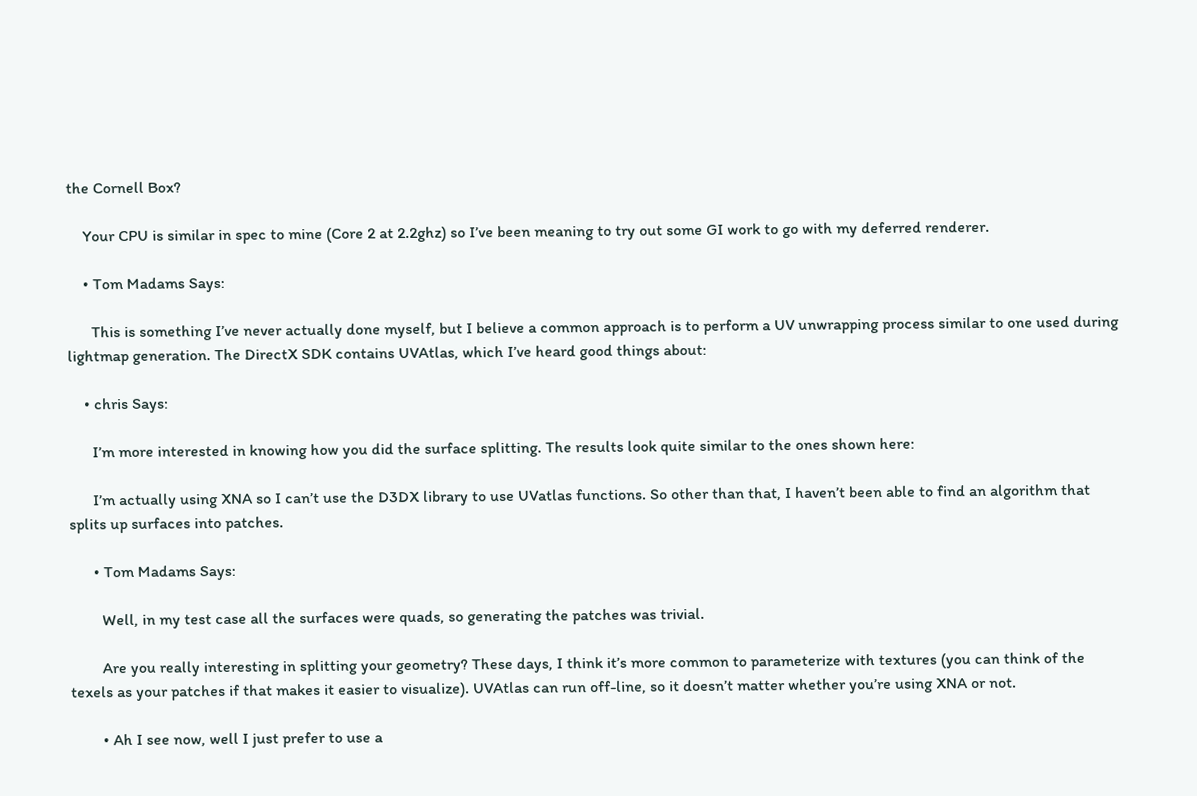the Cornell Box?

    Your CPU is similar in spec to mine (Core 2 at 2.2ghz) so I’ve been meaning to try out some GI work to go with my deferred renderer.

    • Tom Madams Says:

      This is something I’ve never actually done myself, but I believe a common approach is to perform a UV unwrapping process similar to one used during lightmap generation. The DirectX SDK contains UVAtlas, which I’ve heard good things about:

    • chris Says:

      I’m more interested in knowing how you did the surface splitting. The results look quite similar to the ones shown here:

      I’m actually using XNA so I can’t use the D3DX library to use UVatlas functions. So other than that, I haven’t been able to find an algorithm that splits up surfaces into patches.

      • Tom Madams Says:

        Well, in my test case all the surfaces were quads, so generating the patches was trivial.

        Are you really interesting in splitting your geometry? These days, I think it’s more common to parameterize with textures (you can think of the texels as your patches if that makes it easier to visualize). UVAtlas can run off-line, so it doesn’t matter whether you’re using XNA or not.

        • Ah I see now, well I just prefer to use a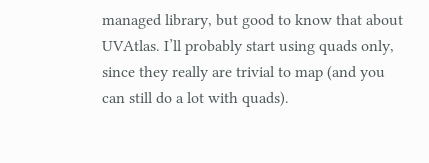managed library, but good to know that about UVAtlas. I’ll probably start using quads only, since they really are trivial to map (and you can still do a lot with quads).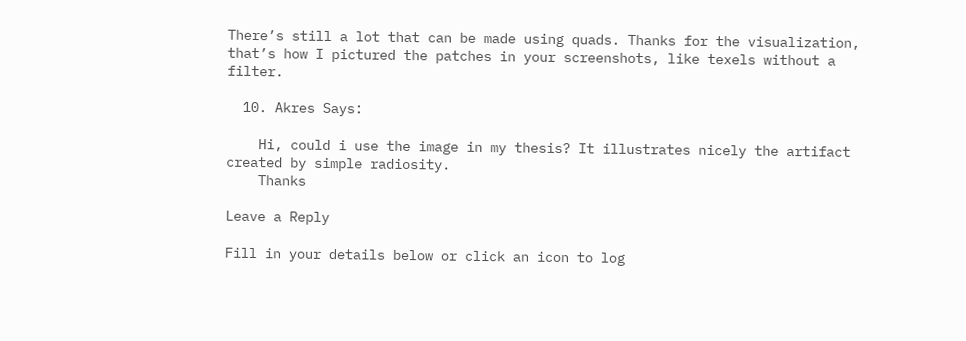There’s still a lot that can be made using quads. Thanks for the visualization, that’s how I pictured the patches in your screenshots, like texels without a filter.

  10. Akres Says:

    Hi, could i use the image in my thesis? It illustrates nicely the artifact created by simple radiosity.
    Thanks

Leave a Reply

Fill in your details below or click an icon to log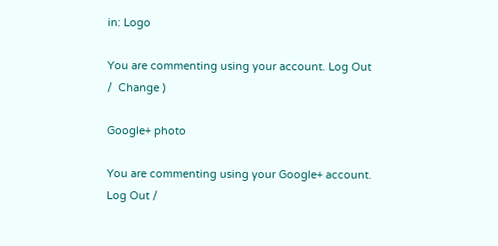in: Logo

You are commenting using your account. Log Out /  Change )

Google+ photo

You are commenting using your Google+ account. Log Out /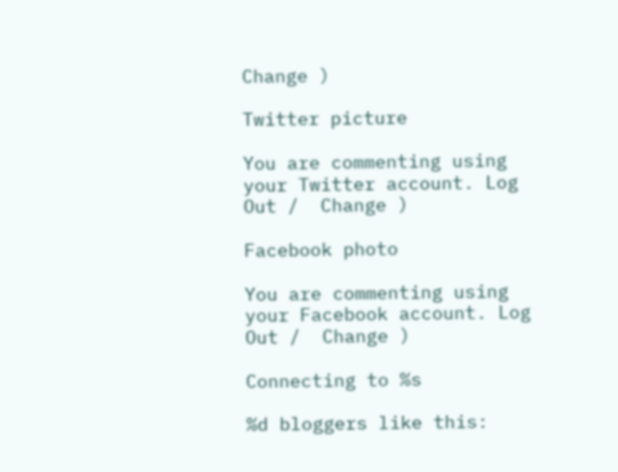Change )

Twitter picture

You are commenting using your Twitter account. Log Out /  Change )

Facebook photo

You are commenting using your Facebook account. Log Out /  Change )

Connecting to %s

%d bloggers like this: